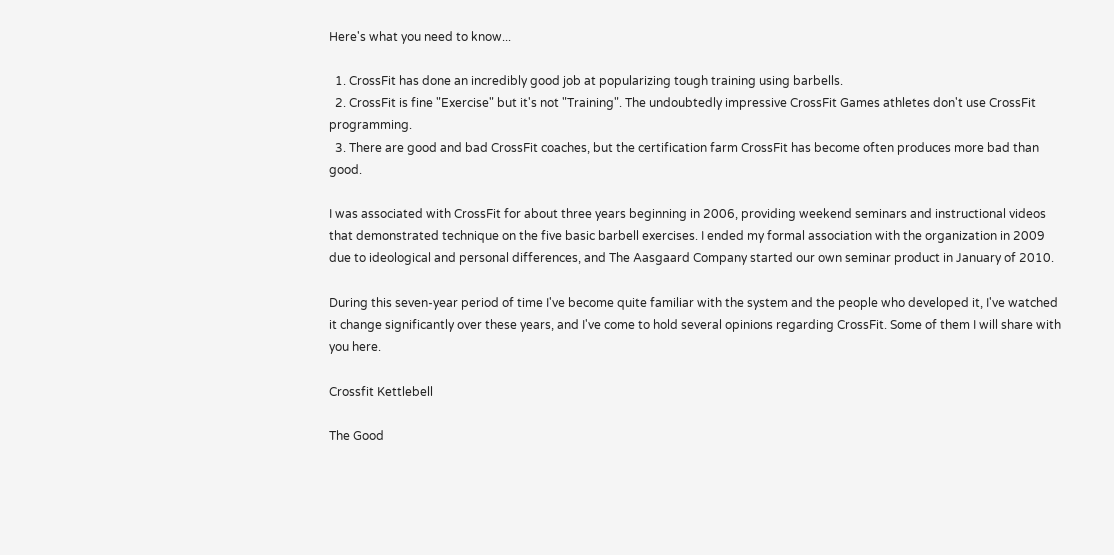Here's what you need to know...

  1. CrossFit has done an incredibly good job at popularizing tough training using barbells.
  2. CrossFit is fine "Exercise" but it's not "Training". The undoubtedly impressive CrossFit Games athletes don't use CrossFit programming.
  3. There are good and bad CrossFit coaches, but the certification farm CrossFit has become often produces more bad than good.

I was associated with CrossFit for about three years beginning in 2006, providing weekend seminars and instructional videos that demonstrated technique on the five basic barbell exercises. I ended my formal association with the organization in 2009 due to ideological and personal differences, and The Aasgaard Company started our own seminar product in January of 2010.

During this seven-year period of time I've become quite familiar with the system and the people who developed it, I've watched it change significantly over these years, and I've come to hold several opinions regarding CrossFit. Some of them I will share with you here.

Crossfit Kettlebell

The Good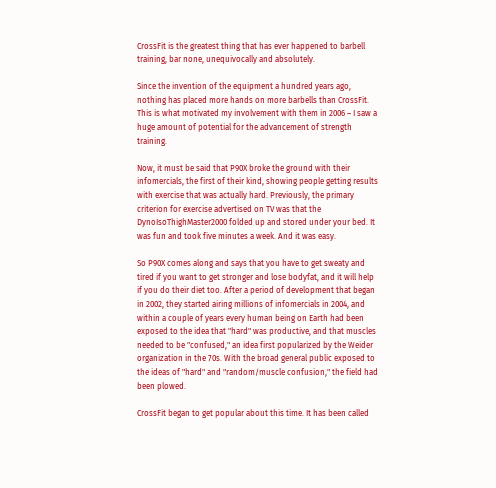CrossFit is the greatest thing that has ever happened to barbell training, bar none, unequivocally and absolutely.

Since the invention of the equipment a hundred years ago, nothing has placed more hands on more barbells than CrossFit. This is what motivated my involvement with them in 2006 – I saw a huge amount of potential for the advancement of strength training.

Now, it must be said that P90X broke the ground with their infomercials, the first of their kind, showing people getting results with exercise that was actually hard. Previously, the primary criterion for exercise advertised on TV was that the DynoIsoThighMaster2000 folded up and stored under your bed. It was fun and took five minutes a week. And it was easy.

So P90X comes along and says that you have to get sweaty and tired if you want to get stronger and lose bodyfat, and it will help if you do their diet too. After a period of development that began in 2002, they started airing millions of infomercials in 2004, and within a couple of years every human being on Earth had been exposed to the idea that "hard" was productive, and that muscles needed to be "confused," an idea first popularized by the Weider organization in the 70s. With the broad general public exposed to the ideas of "hard" and "random/muscle confusion," the field had been plowed.

CrossFit began to get popular about this time. It has been called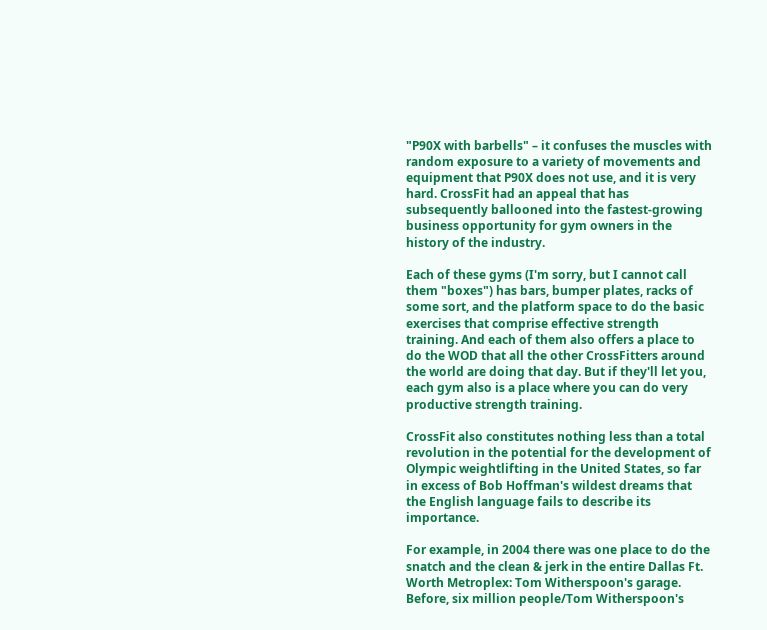"P90X with barbells" – it confuses the muscles with random exposure to a variety of movements and equipment that P90X does not use, and it is very hard. CrossFit had an appeal that has subsequently ballooned into the fastest-growing business opportunity for gym owners in the history of the industry.

Each of these gyms (I'm sorry, but I cannot call them "boxes") has bars, bumper plates, racks of some sort, and the platform space to do the basic exercises that comprise effective strength training. And each of them also offers a place to do the WOD that all the other CrossFitters around the world are doing that day. But if they'll let you, each gym also is a place where you can do very productive strength training.

CrossFit also constitutes nothing less than a total revolution in the potential for the development of Olympic weightlifting in the United States, so far in excess of Bob Hoffman's wildest dreams that the English language fails to describe its importance.

For example, in 2004 there was one place to do the snatch and the clean & jerk in the entire Dallas Ft. Worth Metroplex: Tom Witherspoon's garage. Before, six million people/Tom Witherspoon's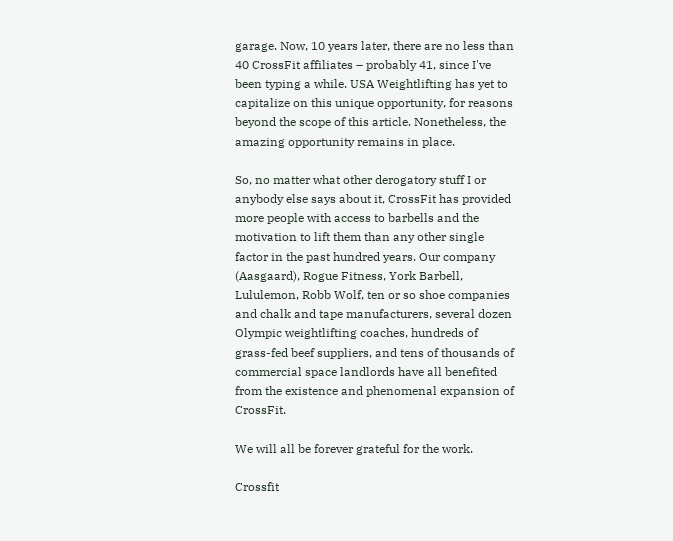garage. Now, 10 years later, there are no less than 40 CrossFit affiliates – probably 41, since I've been typing a while. USA Weightlifting has yet to capitalize on this unique opportunity, for reasons beyond the scope of this article. Nonetheless, the amazing opportunity remains in place.

So, no matter what other derogatory stuff I or anybody else says about it, CrossFit has provided more people with access to barbells and the motivation to lift them than any other single factor in the past hundred years. Our company (Aasgaard), Rogue Fitness, York Barbell, Lululemon, Robb Wolf, ten or so shoe companies and chalk and tape manufacturers, several dozen Olympic weightlifting coaches, hundreds of grass-fed beef suppliers, and tens of thousands of commercial space landlords have all benefited from the existence and phenomenal expansion of CrossFit.

We will all be forever grateful for the work.

Crossfit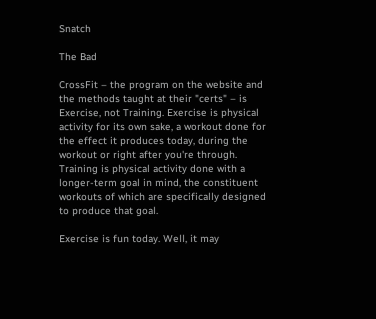Snatch

The Bad

CrossFit – the program on the website and the methods taught at their "certs" – is Exercise, not Training. Exercise is physical activity for its own sake, a workout done for the effect it produces today, during the workout or right after you're through. Training is physical activity done with a longer-term goal in mind, the constituent workouts of which are specifically designed to produce that goal.

Exercise is fun today. Well, it may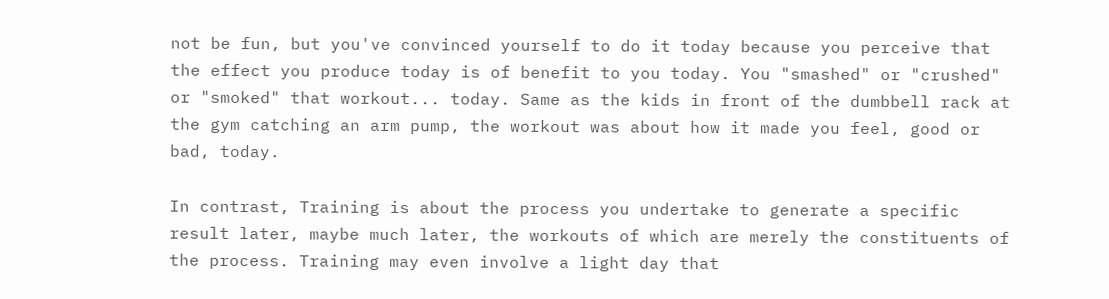not be fun, but you've convinced yourself to do it today because you perceive that the effect you produce today is of benefit to you today. You "smashed" or "crushed" or "smoked" that workout... today. Same as the kids in front of the dumbbell rack at the gym catching an arm pump, the workout was about how it made you feel, good or bad, today.

In contrast, Training is about the process you undertake to generate a specific result later, maybe much later, the workouts of which are merely the constituents of the process. Training may even involve a light day that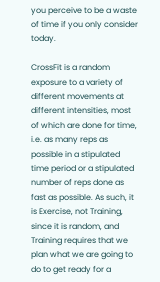you perceive to be a waste of time if you only consider today.

CrossFit is a random exposure to a variety of different movements at different intensities, most of which are done for time, i.e. as many reps as possible in a stipulated time period or a stipulated number of reps done as fast as possible. As such, it is Exercise, not Training, since it is random, and Training requires that we plan what we are going to do to get ready for a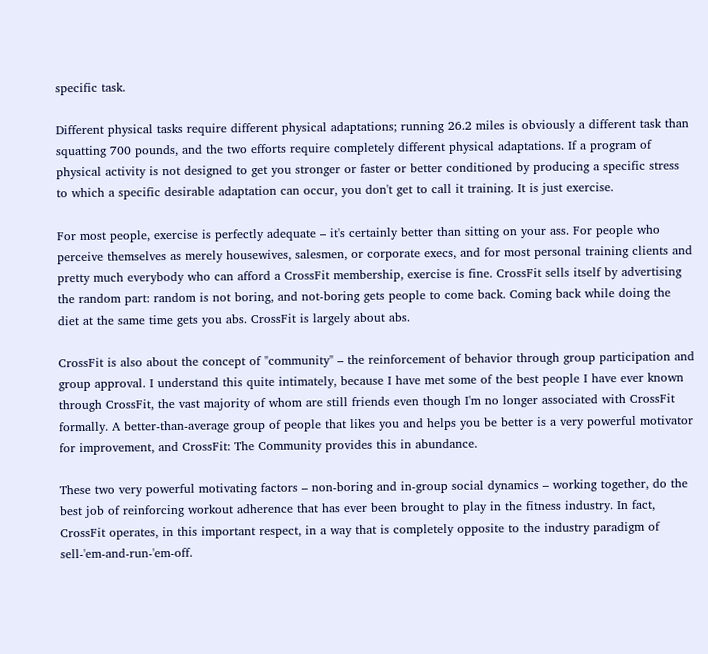specific task.

Different physical tasks require different physical adaptations; running 26.2 miles is obviously a different task than squatting 700 pounds, and the two efforts require completely different physical adaptations. If a program of physical activity is not designed to get you stronger or faster or better conditioned by producing a specific stress to which a specific desirable adaptation can occur, you don't get to call it training. It is just exercise.

For most people, exercise is perfectly adequate – it's certainly better than sitting on your ass. For people who perceive themselves as merely housewives, salesmen, or corporate execs, and for most personal training clients and pretty much everybody who can afford a CrossFit membership, exercise is fine. CrossFit sells itself by advertising the random part: random is not boring, and not-boring gets people to come back. Coming back while doing the diet at the same time gets you abs. CrossFit is largely about abs.

CrossFit is also about the concept of "community" – the reinforcement of behavior through group participation and group approval. I understand this quite intimately, because I have met some of the best people I have ever known through CrossFit, the vast majority of whom are still friends even though I'm no longer associated with CrossFit formally. A better-than-average group of people that likes you and helps you be better is a very powerful motivator for improvement, and CrossFit: The Community provides this in abundance.

These two very powerful motivating factors – non-boring and in-group social dynamics – working together, do the best job of reinforcing workout adherence that has ever been brought to play in the fitness industry. In fact, CrossFit operates, in this important respect, in a way that is completely opposite to the industry paradigm of sell-'em-and-run-'em-off.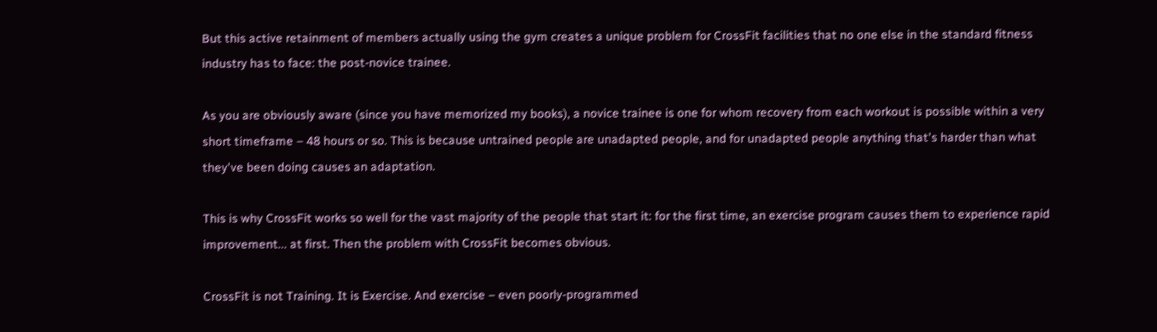But this active retainment of members actually using the gym creates a unique problem for CrossFit facilities that no one else in the standard fitness industry has to face: the post-novice trainee.

As you are obviously aware (since you have memorized my books), a novice trainee is one for whom recovery from each workout is possible within a very short timeframe – 48 hours or so. This is because untrained people are unadapted people, and for unadapted people anything that's harder than what they've been doing causes an adaptation.

This is why CrossFit works so well for the vast majority of the people that start it: for the first time, an exercise program causes them to experience rapid improvement... at first. Then the problem with CrossFit becomes obvious.

CrossFit is not Training. It is Exercise. And exercise – even poorly-programmed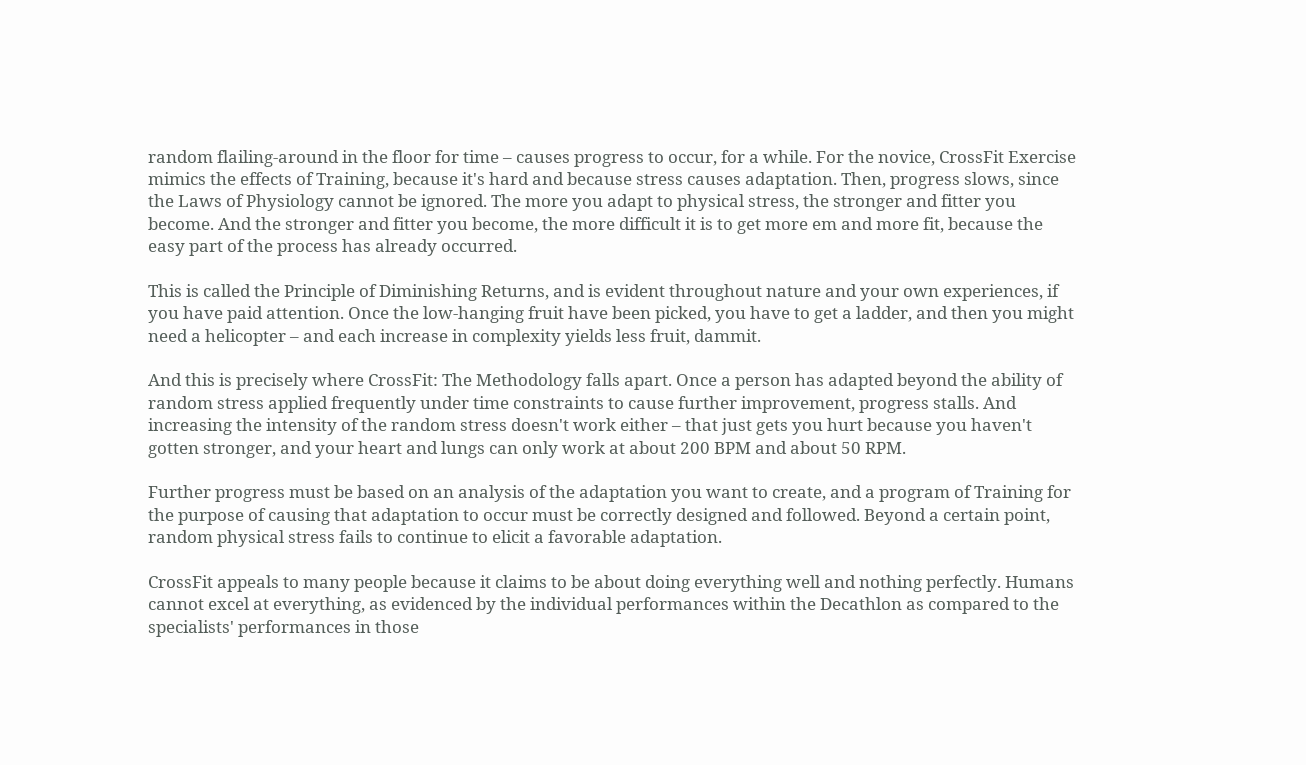random flailing-around in the floor for time – causes progress to occur, for a while. For the novice, CrossFit Exercise mimics the effects of Training, because it's hard and because stress causes adaptation. Then, progress slows, since the Laws of Physiology cannot be ignored. The more you adapt to physical stress, the stronger and fitter you become. And the stronger and fitter you become, the more difficult it is to get more em and more fit, because the easy part of the process has already occurred.

This is called the Principle of Diminishing Returns, and is evident throughout nature and your own experiences, if you have paid attention. Once the low-hanging fruit have been picked, you have to get a ladder, and then you might need a helicopter – and each increase in complexity yields less fruit, dammit.

And this is precisely where CrossFit: The Methodology falls apart. Once a person has adapted beyond the ability of random stress applied frequently under time constraints to cause further improvement, progress stalls. And increasing the intensity of the random stress doesn't work either – that just gets you hurt because you haven't gotten stronger, and your heart and lungs can only work at about 200 BPM and about 50 RPM.

Further progress must be based on an analysis of the adaptation you want to create, and a program of Training for the purpose of causing that adaptation to occur must be correctly designed and followed. Beyond a certain point, random physical stress fails to continue to elicit a favorable adaptation.

CrossFit appeals to many people because it claims to be about doing everything well and nothing perfectly. Humans cannot excel at everything, as evidenced by the individual performances within the Decathlon as compared to the specialists' performances in those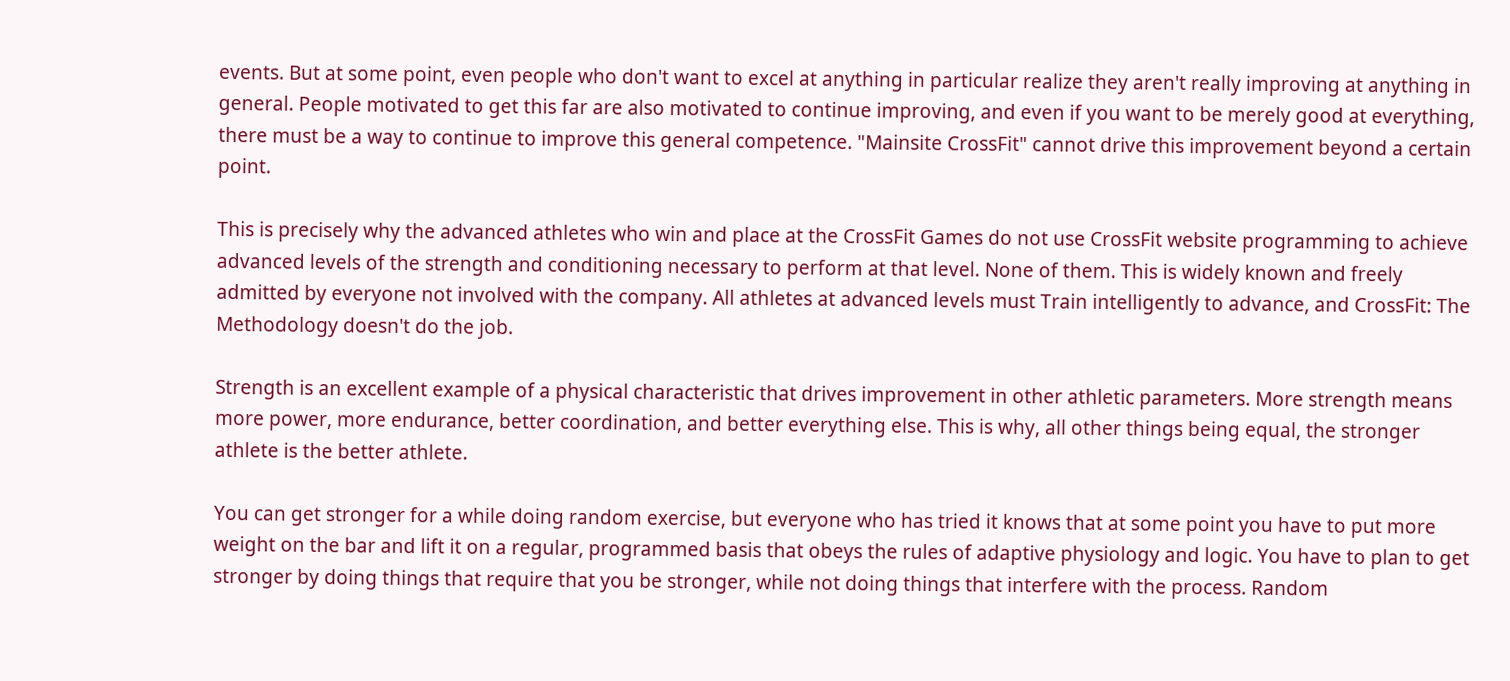events. But at some point, even people who don't want to excel at anything in particular realize they aren't really improving at anything in general. People motivated to get this far are also motivated to continue improving, and even if you want to be merely good at everything, there must be a way to continue to improve this general competence. "Mainsite CrossFit" cannot drive this improvement beyond a certain point.

This is precisely why the advanced athletes who win and place at the CrossFit Games do not use CrossFit website programming to achieve advanced levels of the strength and conditioning necessary to perform at that level. None of them. This is widely known and freely admitted by everyone not involved with the company. All athletes at advanced levels must Train intelligently to advance, and CrossFit: The Methodology doesn't do the job.

Strength is an excellent example of a physical characteristic that drives improvement in other athletic parameters. More strength means more power, more endurance, better coordination, and better everything else. This is why, all other things being equal, the stronger athlete is the better athlete.

You can get stronger for a while doing random exercise, but everyone who has tried it knows that at some point you have to put more weight on the bar and lift it on a regular, programmed basis that obeys the rules of adaptive physiology and logic. You have to plan to get stronger by doing things that require that you be stronger, while not doing things that interfere with the process. Random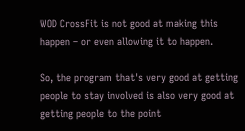WOD CrossFit is not good at making this happen – or even allowing it to happen.

So, the program that's very good at getting people to stay involved is also very good at getting people to the point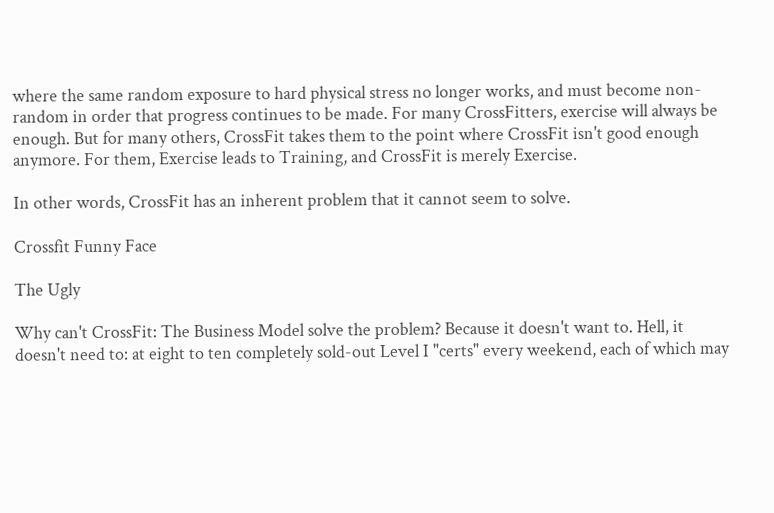where the same random exposure to hard physical stress no longer works, and must become non-random in order that progress continues to be made. For many CrossFitters, exercise will always be enough. But for many others, CrossFit takes them to the point where CrossFit isn't good enough anymore. For them, Exercise leads to Training, and CrossFit is merely Exercise.

In other words, CrossFit has an inherent problem that it cannot seem to solve.

Crossfit Funny Face

The Ugly

Why can't CrossFit: The Business Model solve the problem? Because it doesn't want to. Hell, it doesn't need to: at eight to ten completely sold-out Level I "certs" every weekend, each of which may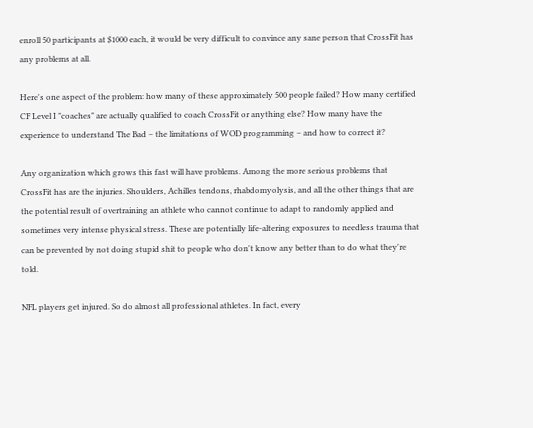enroll 50 participants at $1000 each, it would be very difficult to convince any sane person that CrossFit has any problems at all.

Here's one aspect of the problem: how many of these approximately 500 people failed? How many certified CF Level I "coaches" are actually qualified to coach CrossFit or anything else? How many have the experience to understand The Bad – the limitations of WOD programming – and how to correct it?

Any organization which grows this fast will have problems. Among the more serious problems that CrossFit has are the injuries. Shoulders, Achilles tendons, rhabdomyolysis, and all the other things that are the potential result of overtraining an athlete who cannot continue to adapt to randomly applied and sometimes very intense physical stress. These are potentially life-altering exposures to needless trauma that can be prevented by not doing stupid shit to people who don't know any better than to do what they're told.

NFL players get injured. So do almost all professional athletes. In fact, every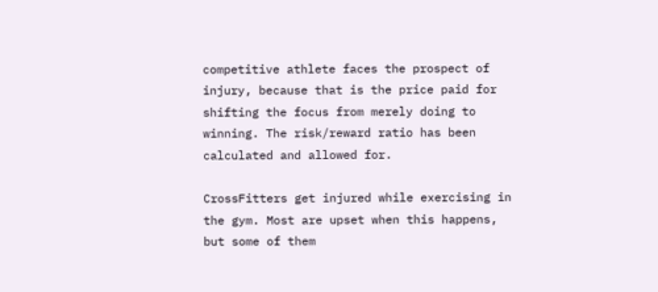competitive athlete faces the prospect of injury, because that is the price paid for shifting the focus from merely doing to winning. The risk/reward ratio has been calculated and allowed for.

CrossFitters get injured while exercising in the gym. Most are upset when this happens, but some of them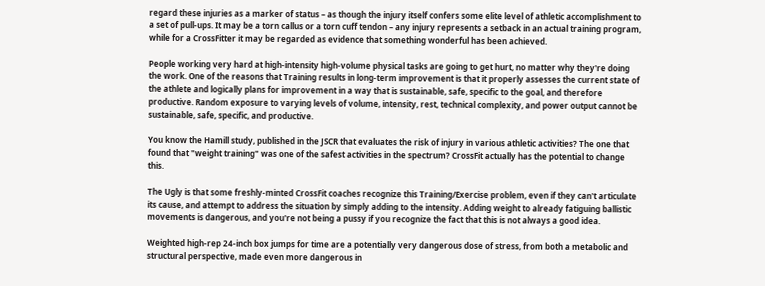regard these injuries as a marker of status – as though the injury itself confers some elite level of athletic accomplishment to a set of pull-ups. It may be a torn callus or a torn cuff tendon – any injury represents a setback in an actual training program, while for a CrossFitter it may be regarded as evidence that something wonderful has been achieved.

People working very hard at high-intensity high-volume physical tasks are going to get hurt, no matter why they're doing the work. One of the reasons that Training results in long-term improvement is that it properly assesses the current state of the athlete and logically plans for improvement in a way that is sustainable, safe, specific to the goal, and therefore productive. Random exposure to varying levels of volume, intensity, rest, technical complexity, and power output cannot be sustainable, safe, specific, and productive.

You know the Hamill study, published in the JSCR that evaluates the risk of injury in various athletic activities? The one that found that "weight training" was one of the safest activities in the spectrum? CrossFit actually has the potential to change this.

The Ugly is that some freshly-minted CrossFit coaches recognize this Training/Exercise problem, even if they can't articulate its cause, and attempt to address the situation by simply adding to the intensity. Adding weight to already fatiguing ballistic movements is dangerous, and you're not being a pussy if you recognize the fact that this is not always a good idea.

Weighted high-rep 24-inch box jumps for time are a potentially very dangerous dose of stress, from both a metabolic and structural perspective, made even more dangerous in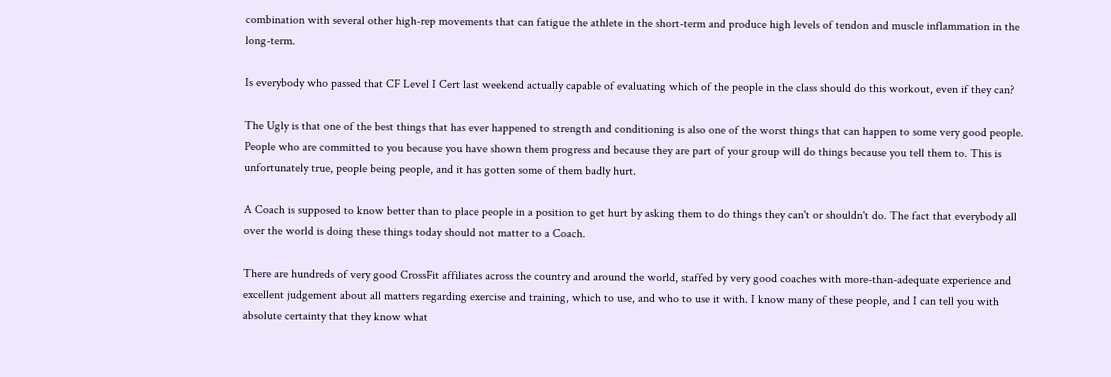combination with several other high-rep movements that can fatigue the athlete in the short-term and produce high levels of tendon and muscle inflammation in the long-term.

Is everybody who passed that CF Level I Cert last weekend actually capable of evaluating which of the people in the class should do this workout, even if they can?

The Ugly is that one of the best things that has ever happened to strength and conditioning is also one of the worst things that can happen to some very good people. People who are committed to you because you have shown them progress and because they are part of your group will do things because you tell them to. This is unfortunately true, people being people, and it has gotten some of them badly hurt.

A Coach is supposed to know better than to place people in a position to get hurt by asking them to do things they can't or shouldn't do. The fact that everybody all over the world is doing these things today should not matter to a Coach.

There are hundreds of very good CrossFit affiliates across the country and around the world, staffed by very good coaches with more-than-adequate experience and excellent judgement about all matters regarding exercise and training, which to use, and who to use it with. I know many of these people, and I can tell you with absolute certainty that they know what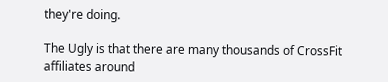they're doing.

The Ugly is that there are many thousands of CrossFit affiliates around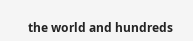the world and hundreds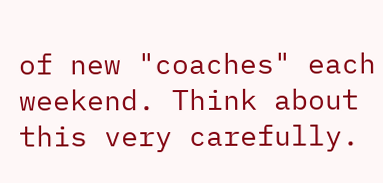of new "coaches" each weekend. Think about this very carefully.